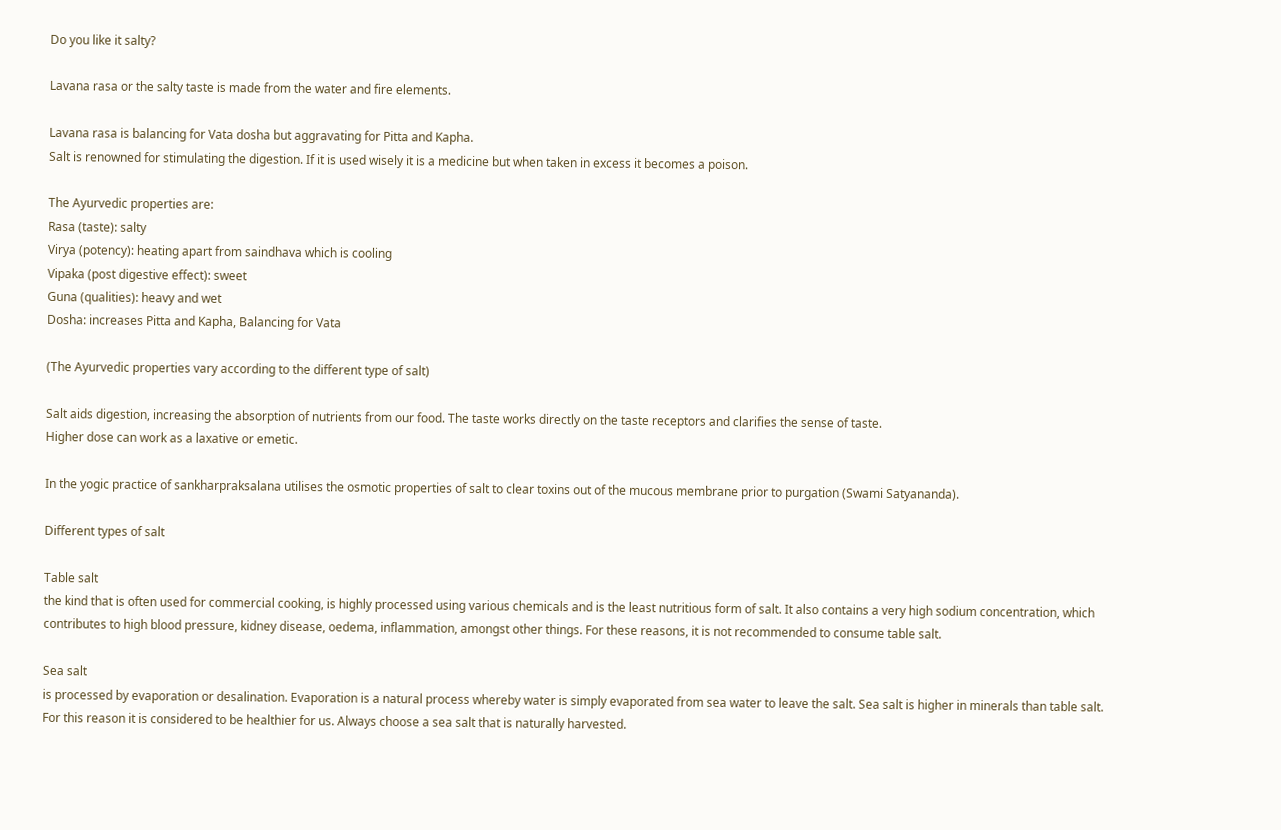Do you like it salty?

Lavana rasa or the salty taste is made from the water and fire elements.

Lavana rasa is balancing for Vata dosha but aggravating for Pitta and Kapha.
Salt is renowned for stimulating the digestion. If it is used wisely it is a medicine but when taken in excess it becomes a poison.

The Ayurvedic properties are:
Rasa (taste): salty
Virya (potency): heating apart from saindhava which is cooling
Vipaka (post digestive effect): sweet
Guna (qualities): heavy and wet
Dosha: increases Pitta and Kapha, Balancing for Vata

(The Ayurvedic properties vary according to the different type of salt)

Salt aids digestion, increasing the absorption of nutrients from our food. The taste works directly on the taste receptors and clarifies the sense of taste.
Higher dose can work as a laxative or emetic.

In the yogic practice of sankharpraksalana utilises the osmotic properties of salt to clear toxins out of the mucous membrane prior to purgation (Swami Satyananda).

Different types of salt

Table salt
the kind that is often used for commercial cooking, is highly processed using various chemicals and is the least nutritious form of salt. It also contains a very high sodium concentration, which contributes to high blood pressure, kidney disease, oedema, inflammation, amongst other things. For these reasons, it is not recommended to consume table salt.

Sea salt
is processed by evaporation or desalination. Evaporation is a natural process whereby water is simply evaporated from sea water to leave the salt. Sea salt is higher in minerals than table salt. For this reason it is considered to be healthier for us. Always choose a sea salt that is naturally harvested.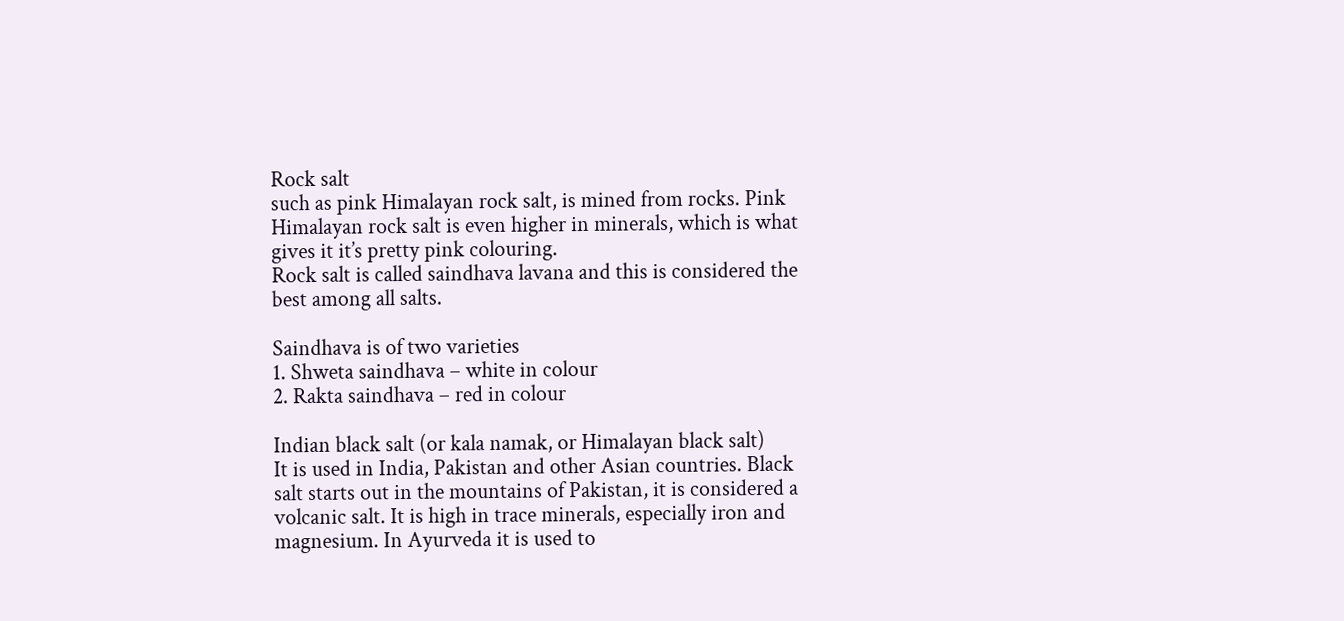Rock salt
such as pink Himalayan rock salt, is mined from rocks. Pink Himalayan rock salt is even higher in minerals, which is what gives it it’s pretty pink colouring.
Rock salt is called saindhava lavana and this is considered the best among all salts.

Saindhava is of two varieties
1. Shweta saindhava – white in colour
2. Rakta saindhava – red in colour

Indian black salt (or kala namak, or Himalayan black salt)
It is used in India, Pakistan and other Asian countries. Black salt starts out in the mountains of Pakistan, it is considered a volcanic salt. It is high in trace minerals, especially iron and magnesium. In Ayurveda it is used to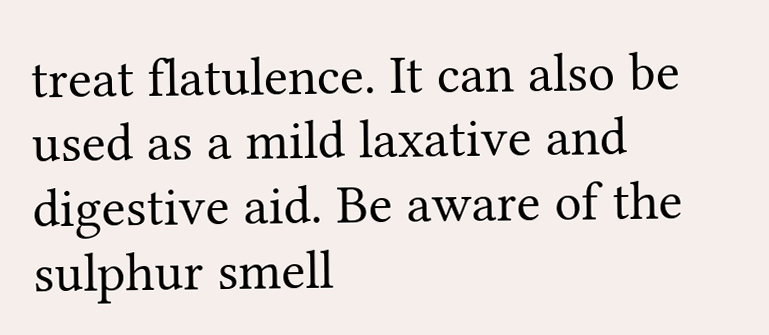treat flatulence. It can also be used as a mild laxative and digestive aid. Be aware of the sulphur smell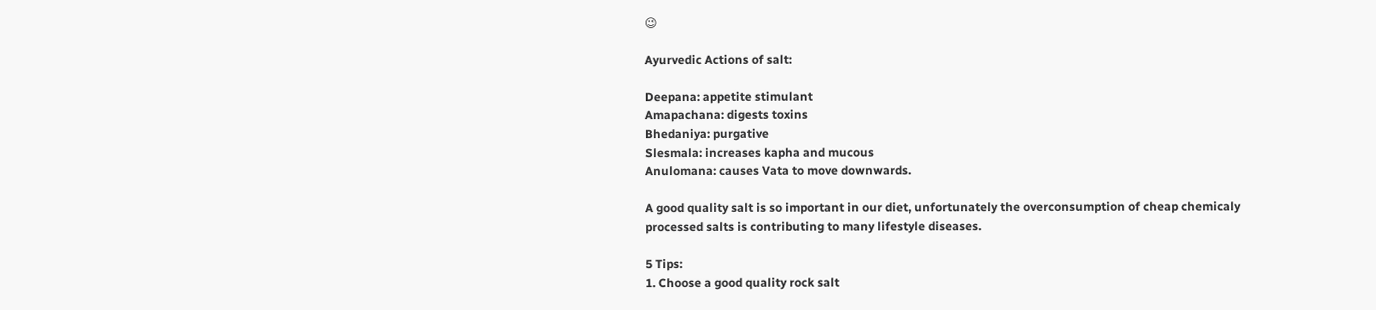😉

Ayurvedic Actions of salt:

Deepana: appetite stimulant
Amapachana: digests toxins
Bhedaniya: purgative
Slesmala: increases kapha and mucous
Anulomana: causes Vata to move downwards.

A good quality salt is so important in our diet, unfortunately the overconsumption of cheap chemicaly processed salts is contributing to many lifestyle diseases.

5 Tips:
1. Choose a good quality rock salt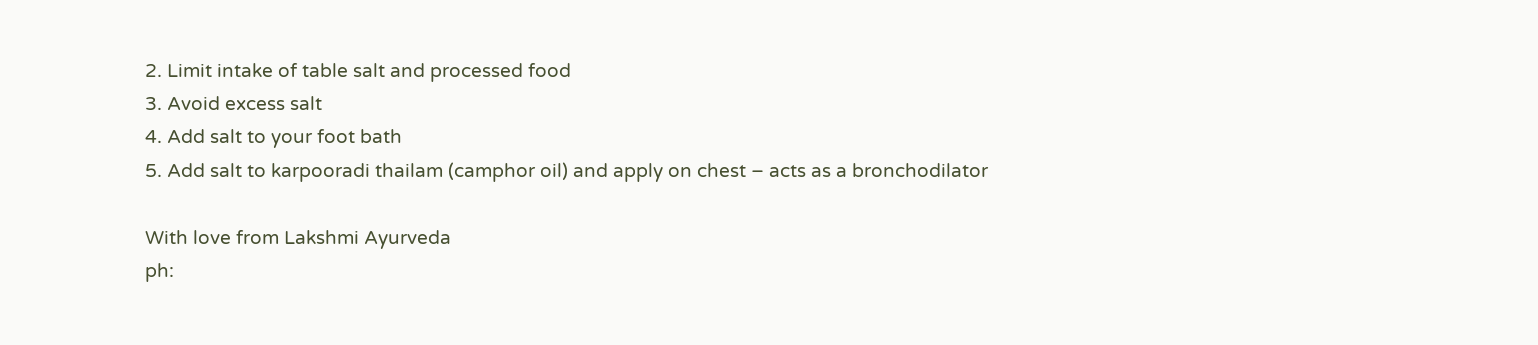2. Limit intake of table salt and processed food
3. Avoid excess salt
4. Add salt to your foot bath
5. Add salt to karpooradi thailam (camphor oil) and apply on chest – acts as a bronchodilator

With love from Lakshmi Ayurveda
ph: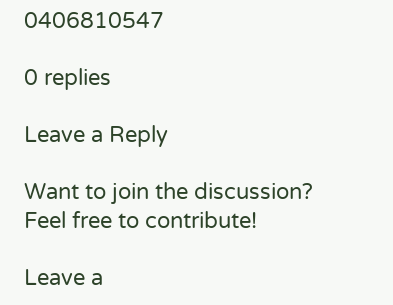0406810547

0 replies

Leave a Reply

Want to join the discussion?
Feel free to contribute!

Leave a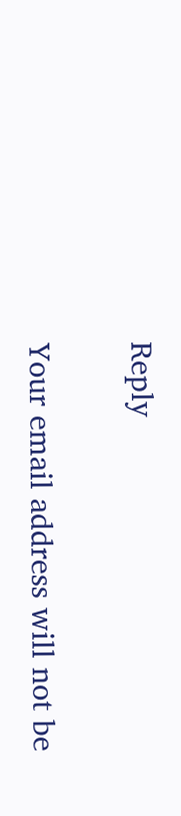Reply

Your email address will not be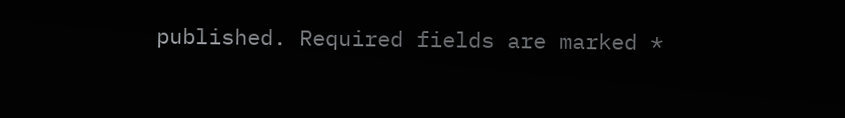published. Required fields are marked *